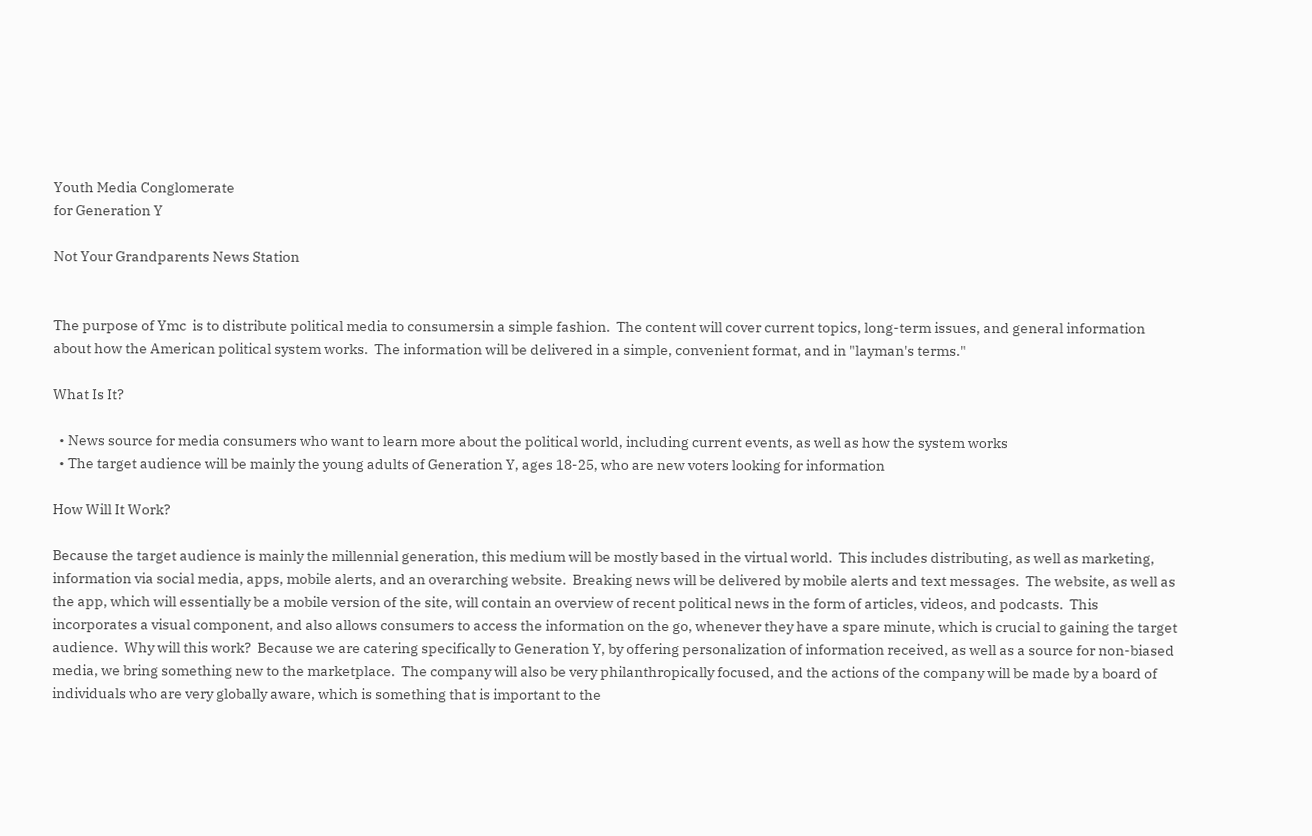Youth Media Conglomerate
for Generation Y

Not Your Grandparents News Station


The purpose of Ymc  is to distribute political media to consumersin a simple fashion.  The content will cover current topics, long-term issues, and general information about how the American political system works.  The information will be delivered in a simple, convenient format, and in "layman's terms."

What Is It?

  • News source for media consumers who want to learn more about the political world, including current events, as well as how the system works
  • The target audience will be mainly the young adults of Generation Y, ages 18-25, who are new voters looking for information

How Will It Work?

Because the target audience is mainly the millennial generation, this medium will be mostly based in the virtual world.  This includes distributing, as well as marketing, information via social media, apps, mobile alerts, and an overarching website.  Breaking news will be delivered by mobile alerts and text messages.  The website, as well as the app, which will essentially be a mobile version of the site, will contain an overview of recent political news in the form of articles, videos, and podcasts.  This incorporates a visual component, and also allows consumers to access the information on the go, whenever they have a spare minute, which is crucial to gaining the target audience.  Why will this work?  Because we are catering specifically to Generation Y, by offering personalization of information received, as well as a source for non-biased media, we bring something new to the marketplace.  The company will also be very philanthropically focused, and the actions of the company will be made by a board of individuals who are very globally aware, which is something that is important to the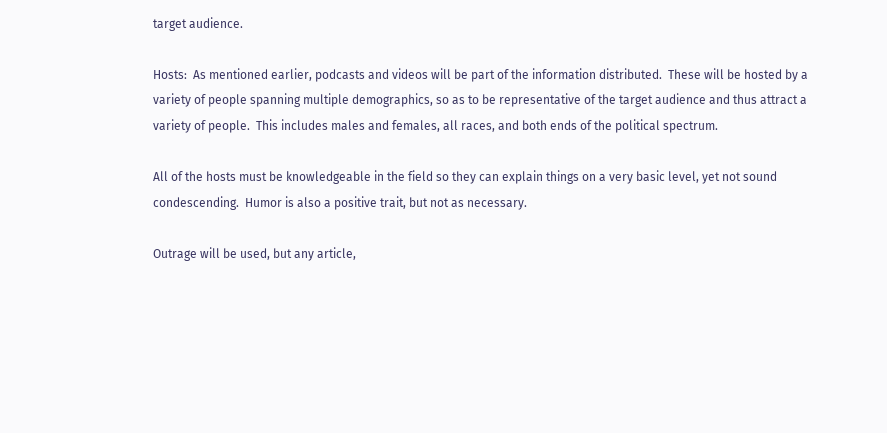target audience.

Hosts:  As mentioned earlier, podcasts and videos will be part of the information distributed.  These will be hosted by a variety of people spanning multiple demographics, so as to be representative of the target audience and thus attract a variety of people.  This includes males and females, all races, and both ends of the political spectrum.

All of the hosts must be knowledgeable in the field so they can explain things on a very basic level, yet not sound condescending.  Humor is also a positive trait, but not as necessary.

Outrage will be used, but any article,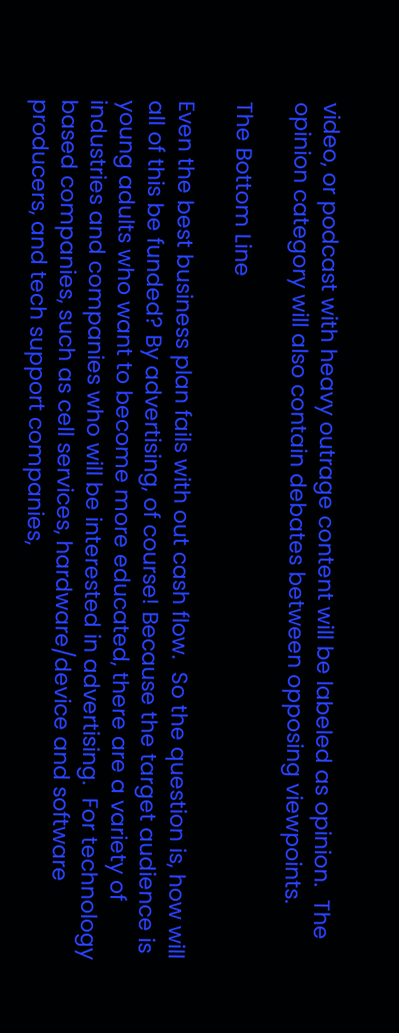video, or podcast with heavy outrage content will be labeled as opinion.  The opinion category will also contain debates between opposing viewpoints.

The Bottom Line

Even the best business plan fails with out cash flow.  So the question is, how will all of this be funded? By advertising, of course! Because the target audience is young adults who want to become more educated, there are a variety of industries and companies who will be interested in advertising.  For technology based companies, such as cell services, hardware/device and software producers, and tech support companies,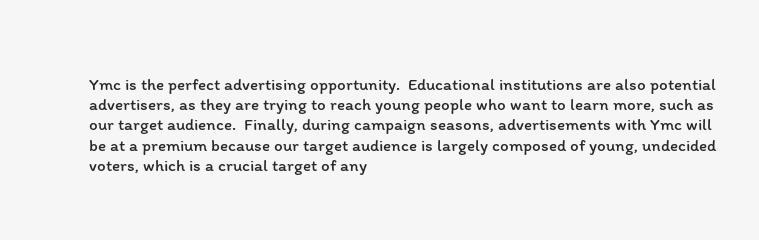Ymc is the perfect advertising opportunity.  Educational institutions are also potential advertisers, as they are trying to reach young people who want to learn more, such as our target audience.  Finally, during campaign seasons, advertisements with Ymc will be at a premium because our target audience is largely composed of young, undecided voters, which is a crucial target of any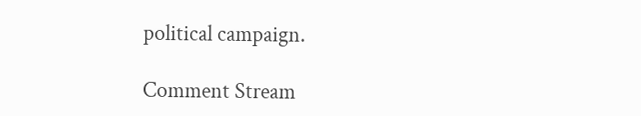political campaign.

Comment Stream